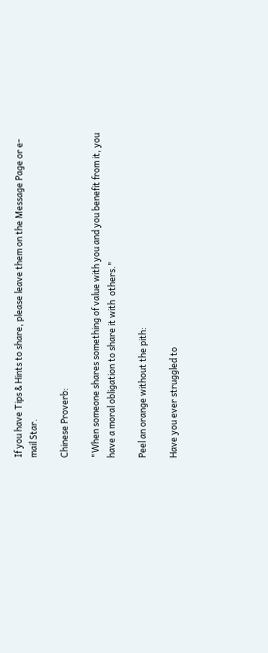If you have Tips & Hints to share, please leave them on the Message Page or e-mail Star.

Chinese Proverb:

"When someone shares something of value with you and you benefit from it, you have a moral obligation to share it with  others."

Peel an orange without the pith:

Have you ever struggled to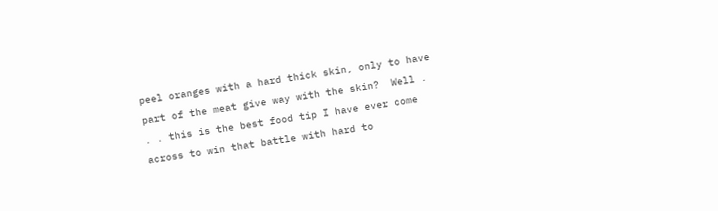peel oranges with a hard thick skin, only to have part of the meat give way with the skin?  Well . . . this is the best food tip I have ever come across to win that battle with hard to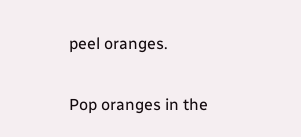peel oranges.

Pop oranges in the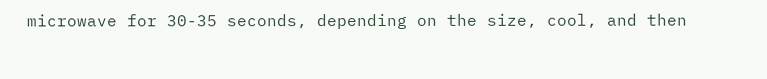microwave for 30-35 seconds, depending on the size, cool, and then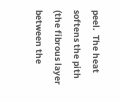peel.  The heat softens the pith (the fibrous layer between the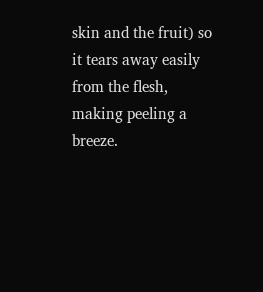skin and the fruit) so it tears away easily from the flesh, making peeling a breeze.